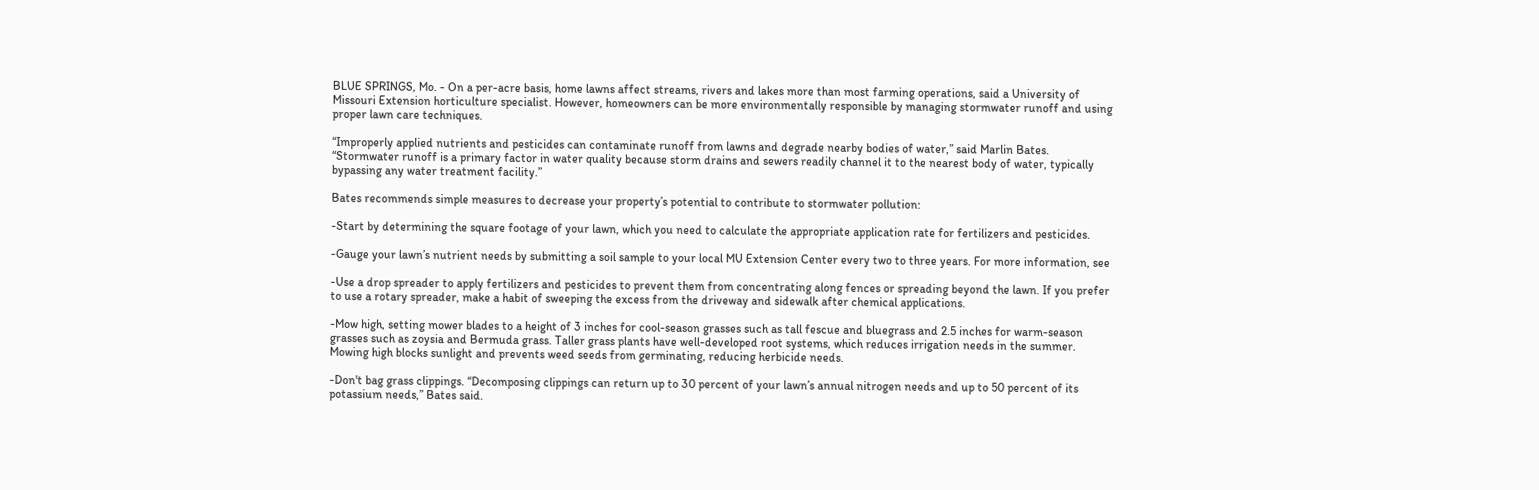BLUE SPRINGS, Mo. - On a per-acre basis, home lawns affect streams, rivers and lakes more than most farming operations, said a University of Missouri Extension horticulture specialist. However, homeowners can be more environmentally responsible by managing stormwater runoff and using proper lawn care techniques.

“Improperly applied nutrients and pesticides can contaminate runoff from lawns and degrade nearby bodies of water,” said Marlin Bates. “Stormwater runoff is a primary factor in water quality because storm drains and sewers readily channel it to the nearest body of water, typically bypassing any water treatment facility.”

Bates recommends simple measures to decrease your property’s potential to contribute to stormwater pollution:

-Start by determining the square footage of your lawn, which you need to calculate the appropriate application rate for fertilizers and pesticides.

-Gauge your lawn’s nutrient needs by submitting a soil sample to your local MU Extension Center every two to three years. For more information, see

-Use a drop spreader to apply fertilizers and pesticides to prevent them from concentrating along fences or spreading beyond the lawn. If you prefer to use a rotary spreader, make a habit of sweeping the excess from the driveway and sidewalk after chemical applications.

-Mow high, setting mower blades to a height of 3 inches for cool-season grasses such as tall fescue and bluegrass and 2.5 inches for warm-season grasses such as zoysia and Bermuda grass. Taller grass plants have well-developed root systems, which reduces irrigation needs in the summer. Mowing high blocks sunlight and prevents weed seeds from germinating, reducing herbicide needs.

-Don't bag grass clippings. “Decomposing clippings can return up to 30 percent of your lawn’s annual nitrogen needs and up to 50 percent of its potassium needs,” Bates said.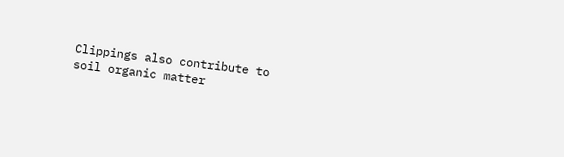Clippings also contribute to soil organic matter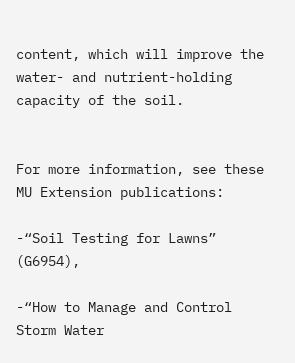content, which will improve the water- and nutrient-holding capacity of the soil.


For more information, see these MU Extension publications:

-“Soil Testing for Lawns” (G6954),

-“How to Manage and Control Storm Water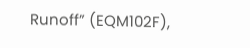Runoff” (EQM102F),